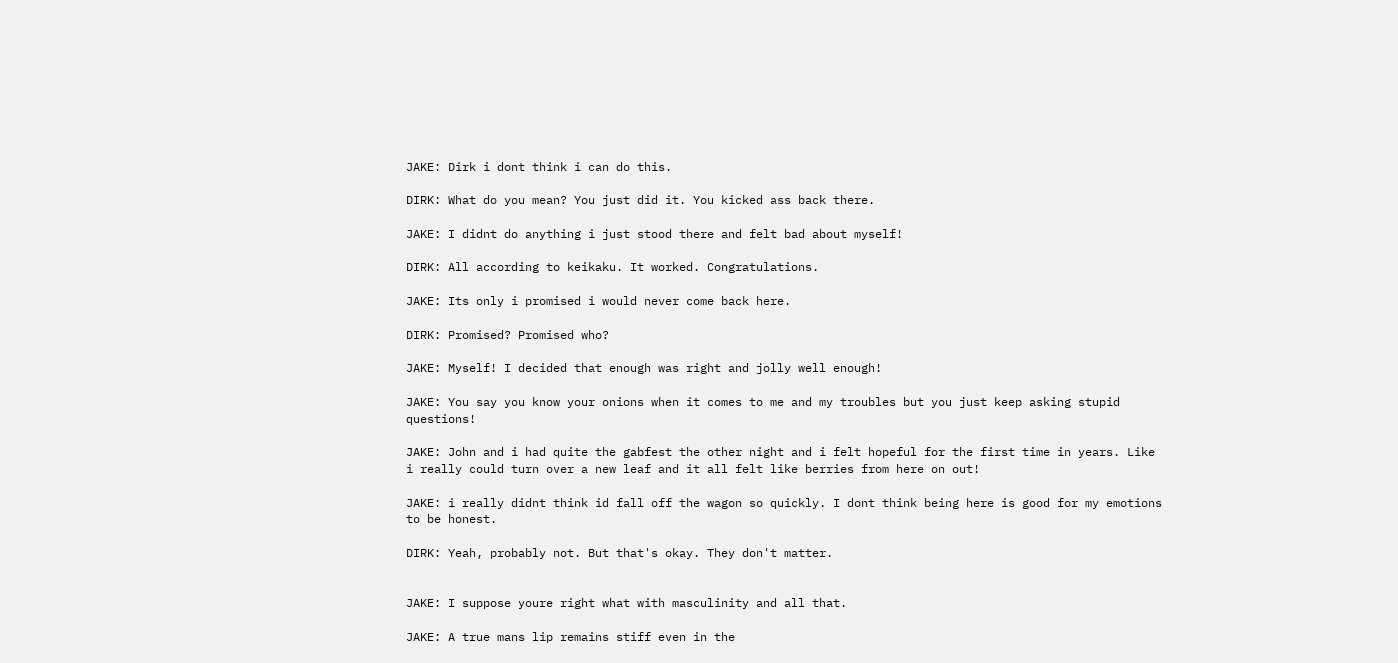JAKE: Dirk i dont think i can do this.

DIRK: What do you mean? You just did it. You kicked ass back there.

JAKE: I didnt do anything i just stood there and felt bad about myself!

DIRK: All according to keikaku. It worked. Congratulations.

JAKE: Its only i promised i would never come back here.

DIRK: Promised? Promised who?

JAKE: Myself! I decided that enough was right and jolly well enough!

JAKE: You say you know your onions when it comes to me and my troubles but you just keep asking stupid questions!

JAKE: John and i had quite the gabfest the other night and i felt hopeful for the first time in years. Like i really could turn over a new leaf and it all felt like berries from here on out!

JAKE: i really didnt think id fall off the wagon so quickly. I dont think being here is good for my emotions to be honest.

DIRK: Yeah, probably not. But that's okay. They don't matter.


JAKE: I suppose youre right what with masculinity and all that.

JAKE: A true mans lip remains stiff even in the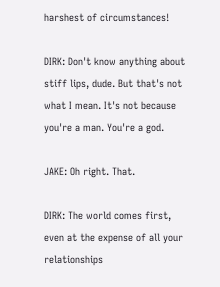harshest of circumstances!

DIRK: Don't know anything about stiff lips, dude. But that's not what I mean. It's not because you're a man. You're a god.

JAKE: Oh right. That.

DIRK: The world comes first, even at the expense of all your relationships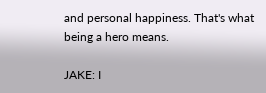and personal happiness. That's what being a hero means.

JAKE: I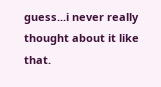guess...i never really thought about it like that.